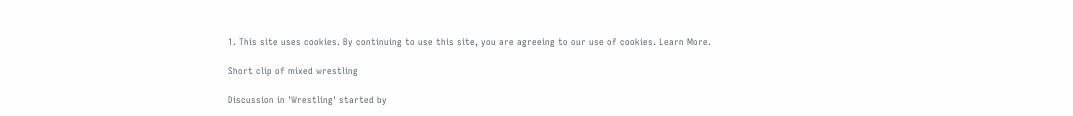1. This site uses cookies. By continuing to use this site, you are agreeing to our use of cookies. Learn More.

Short clip of mixed wrestling

Discussion in 'Wrestling' started by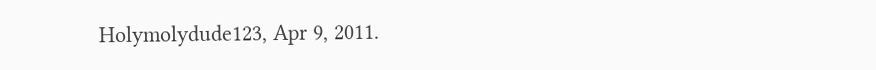Holymolydude123, Apr 9, 2011.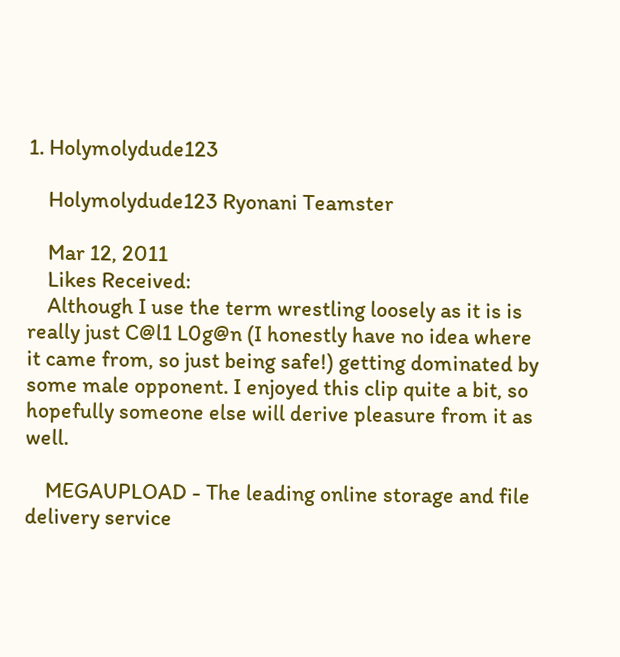1. Holymolydude123

    Holymolydude123 Ryonani Teamster

    Mar 12, 2011
    Likes Received:
    Although I use the term wrestling loosely as it is is really just C@l1 L0g@n (I honestly have no idea where it came from, so just being safe!) getting dominated by some male opponent. I enjoyed this clip quite a bit, so hopefully someone else will derive pleasure from it as well.

    MEGAUPLOAD - The leading online storage and file delivery service